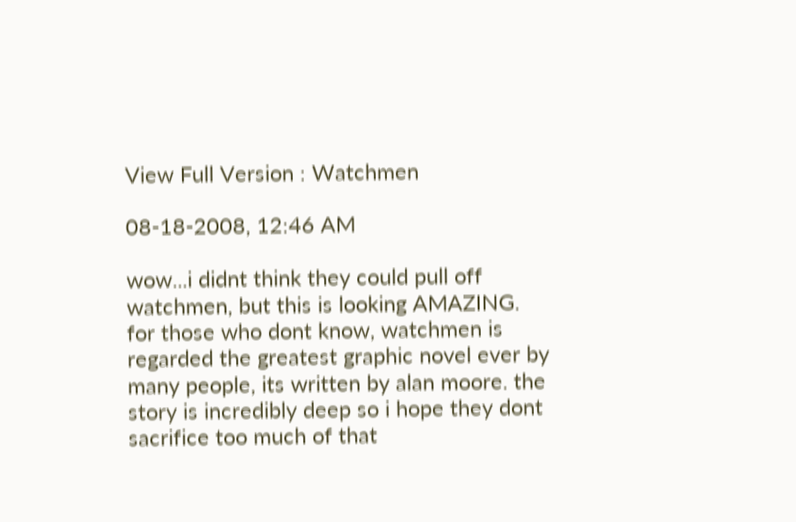View Full Version : Watchmen

08-18-2008, 12:46 AM

wow...i didnt think they could pull off watchmen, but this is looking AMAZING. for those who dont know, watchmen is regarded the greatest graphic novel ever by many people, its written by alan moore. the story is incredibly deep so i hope they dont sacrifice too much of that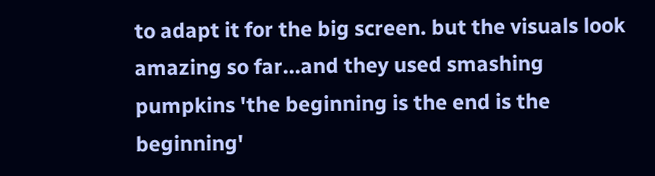to adapt it for the big screen. but the visuals look amazing so far...and they used smashing pumpkins 'the beginning is the end is the beginning'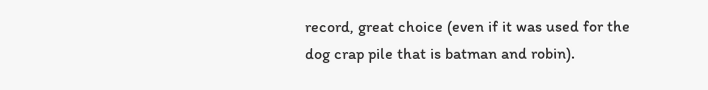record, great choice (even if it was used for the dog crap pile that is batman and robin).